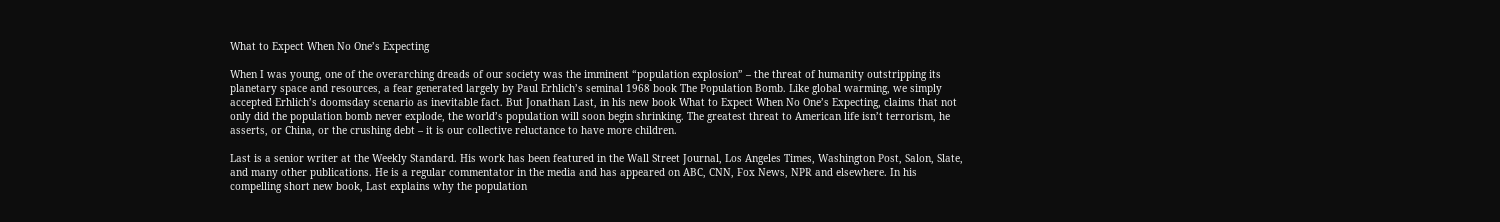What to Expect When No One’s Expecting

When I was young, one of the overarching dreads of our society was the imminent “population explosion” – the threat of humanity outstripping its planetary space and resources, a fear generated largely by Paul Erhlich’s seminal 1968 book The Population Bomb. Like global warming, we simply accepted Erhlich’s doomsday scenario as inevitable fact. But Jonathan Last, in his new book What to Expect When No One’s Expecting, claims that not only did the population bomb never explode, the world’s population will soon begin shrinking. The greatest threat to American life isn’t terrorism, he asserts, or China, or the crushing debt – it is our collective reluctance to have more children.

Last is a senior writer at the Weekly Standard. His work has been featured in the Wall Street Journal, Los Angeles Times, Washington Post, Salon, Slate, and many other publications. He is a regular commentator in the media and has appeared on ABC, CNN, Fox News, NPR and elsewhere. In his compelling short new book, Last explains why the population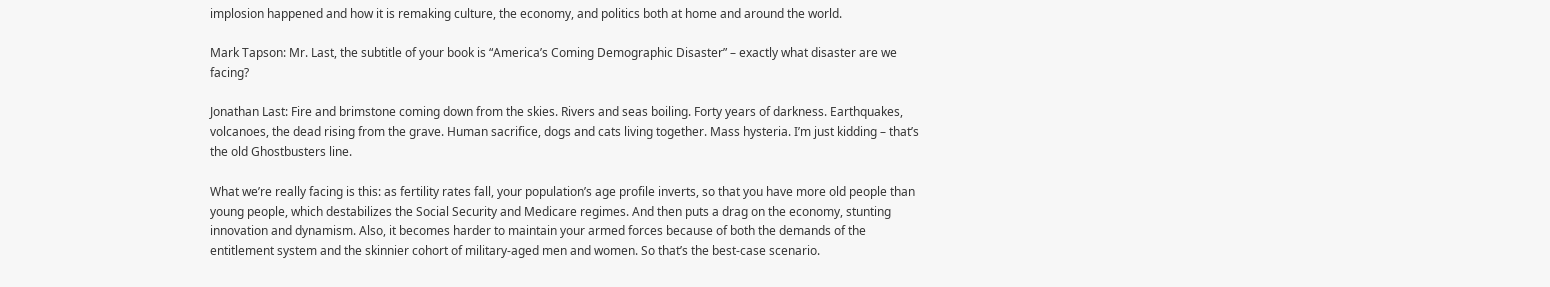implosion happened and how it is remaking culture, the economy, and politics both at home and around the world.

Mark Tapson: Mr. Last, the subtitle of your book is “America’s Coming Demographic Disaster” – exactly what disaster are we facing?

Jonathan Last: Fire and brimstone coming down from the skies. Rivers and seas boiling. Forty years of darkness. Earthquakes, volcanoes, the dead rising from the grave. Human sacrifice, dogs and cats living together. Mass hysteria. I’m just kidding – that’s the old Ghostbusters line.

What we’re really facing is this: as fertility rates fall, your population’s age profile inverts, so that you have more old people than young people, which destabilizes the Social Security and Medicare regimes. And then puts a drag on the economy, stunting innovation and dynamism. Also, it becomes harder to maintain your armed forces because of both the demands of the entitlement system and the skinnier cohort of military-aged men and women. So that’s the best-case scenario.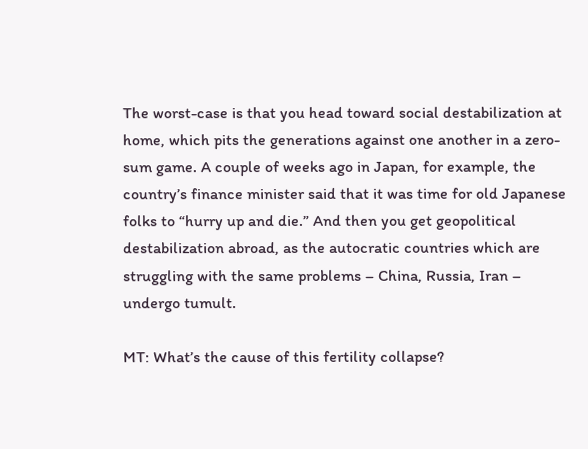The worst-case is that you head toward social destabilization at home, which pits the generations against one another in a zero-sum game. A couple of weeks ago in Japan, for example, the country’s finance minister said that it was time for old Japanese folks to “hurry up and die.” And then you get geopolitical destabilization abroad, as the autocratic countries which are struggling with the same problems – China, Russia, Iran – undergo tumult.

MT: What’s the cause of this fertility collapse?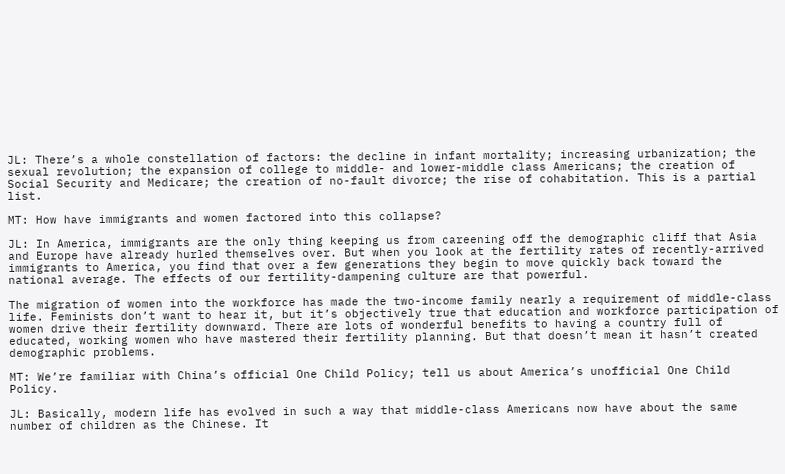JL: There’s a whole constellation of factors: the decline in infant mortality; increasing urbanization; the sexual revolution; the expansion of college to middle- and lower-middle class Americans; the creation of Social Security and Medicare; the creation of no-fault divorce; the rise of cohabitation. This is a partial list.

MT: How have immigrants and women factored into this collapse?

JL: In America, immigrants are the only thing keeping us from careening off the demographic cliff that Asia and Europe have already hurled themselves over. But when you look at the fertility rates of recently-arrived immigrants to America, you find that over a few generations they begin to move quickly back toward the national average. The effects of our fertility-dampening culture are that powerful.

The migration of women into the workforce has made the two-income family nearly a requirement of middle-class life. Feminists don’t want to hear it, but it’s objectively true that education and workforce participation of women drive their fertility downward. There are lots of wonderful benefits to having a country full of educated, working women who have mastered their fertility planning. But that doesn’t mean it hasn’t created demographic problems.

MT: We’re familiar with China’s official One Child Policy; tell us about America’s unofficial One Child Policy.

JL: Basically, modern life has evolved in such a way that middle-class Americans now have about the same number of children as the Chinese. It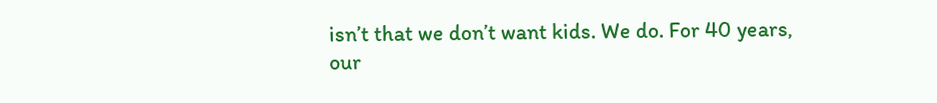isn’t that we don’t want kids. We do. For 40 years, our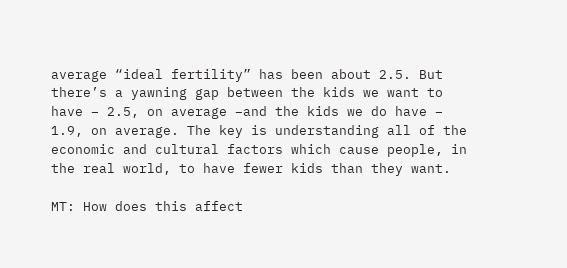average “ideal fertility” has been about 2.5. But there’s a yawning gap between the kids we want to have – 2.5, on average –and the kids we do have – 1.9, on average. The key is understanding all of the economic and cultural factors which cause people, in the real world, to have fewer kids than they want.

MT: How does this affect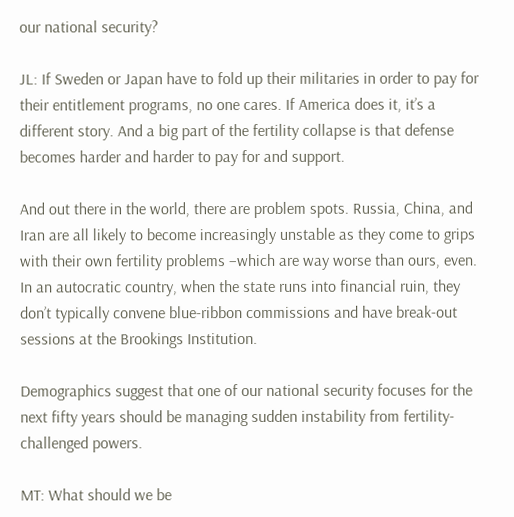our national security?

JL: If Sweden or Japan have to fold up their militaries in order to pay for their entitlement programs, no one cares. If America does it, it’s a different story. And a big part of the fertility collapse is that defense becomes harder and harder to pay for and support.

And out there in the world, there are problem spots. Russia, China, and Iran are all likely to become increasingly unstable as they come to grips with their own fertility problems –which are way worse than ours, even. In an autocratic country, when the state runs into financial ruin, they don’t typically convene blue-ribbon commissions and have break-out sessions at the Brookings Institution.

Demographics suggest that one of our national security focuses for the next fifty years should be managing sudden instability from fertility-challenged powers.

MT: What should we be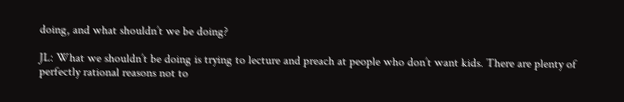doing, and what shouldn’t we be doing?

JL: What we shouldn’t be doing is trying to lecture and preach at people who don’t want kids. There are plenty of perfectly rational reasons not to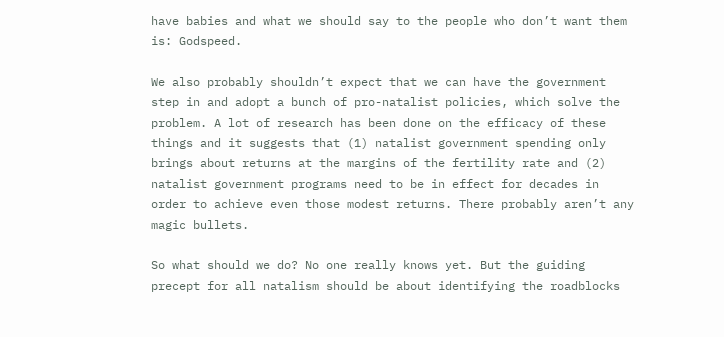have babies and what we should say to the people who don’t want them is: Godspeed.

We also probably shouldn’t expect that we can have the government step in and adopt a bunch of pro-natalist policies, which solve the problem. A lot of research has been done on the efficacy of these things and it suggests that (1) natalist government spending only brings about returns at the margins of the fertility rate and (2) natalist government programs need to be in effect for decades in order to achieve even those modest returns. There probably aren’t any magic bullets.

So what should we do? No one really knows yet. But the guiding precept for all natalism should be about identifying the roadblocks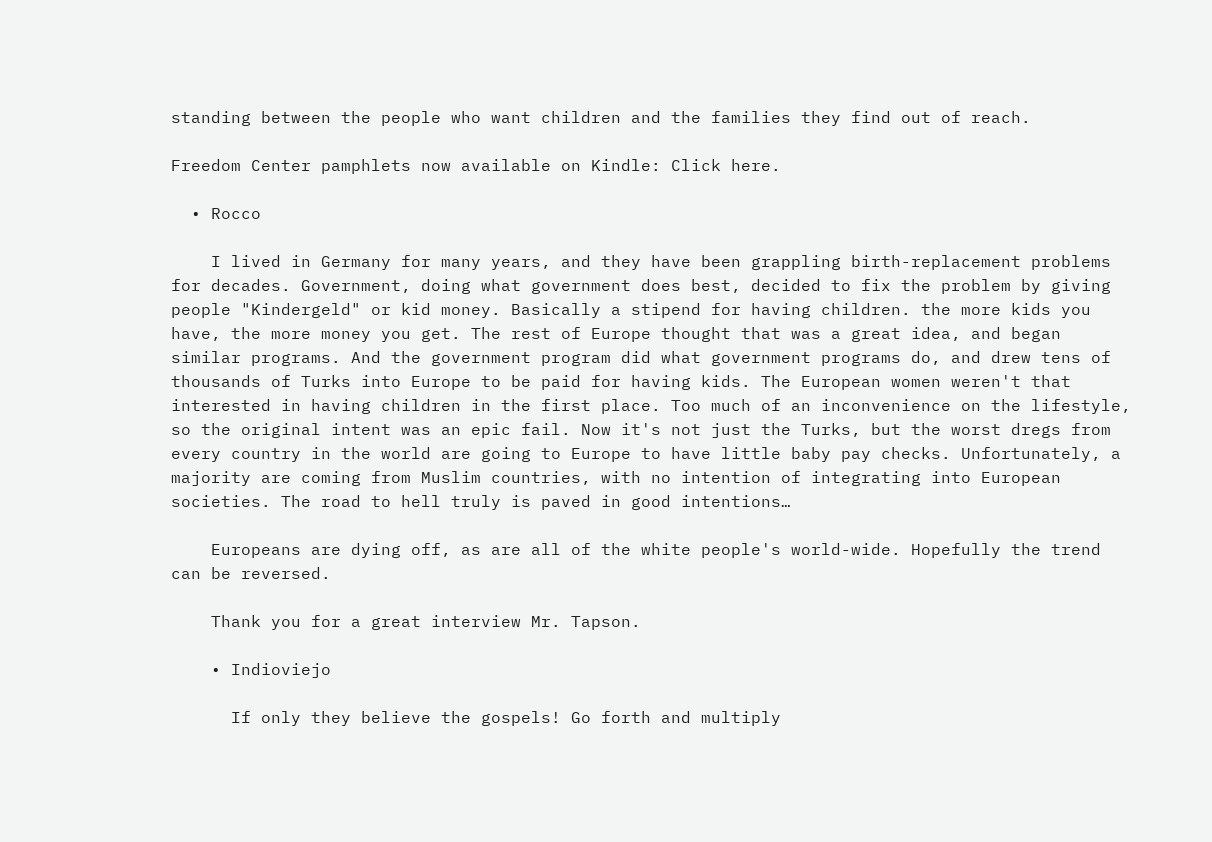standing between the people who want children and the families they find out of reach.

Freedom Center pamphlets now available on Kindle: Click here.

  • Rocco

    I lived in Germany for many years, and they have been grappling birth-replacement problems for decades. Government, doing what government does best, decided to fix the problem by giving people "Kindergeld" or kid money. Basically a stipend for having children. the more kids you have, the more money you get. The rest of Europe thought that was a great idea, and began similar programs. And the government program did what government programs do, and drew tens of thousands of Turks into Europe to be paid for having kids. The European women weren't that interested in having children in the first place. Too much of an inconvenience on the lifestyle, so the original intent was an epic fail. Now it's not just the Turks, but the worst dregs from every country in the world are going to Europe to have little baby pay checks. Unfortunately, a majority are coming from Muslim countries, with no intention of integrating into European societies. The road to hell truly is paved in good intentions…

    Europeans are dying off, as are all of the white people's world-wide. Hopefully the trend can be reversed.

    Thank you for a great interview Mr. Tapson.

    • Indioviejo

      If only they believe the gospels! Go forth and multiply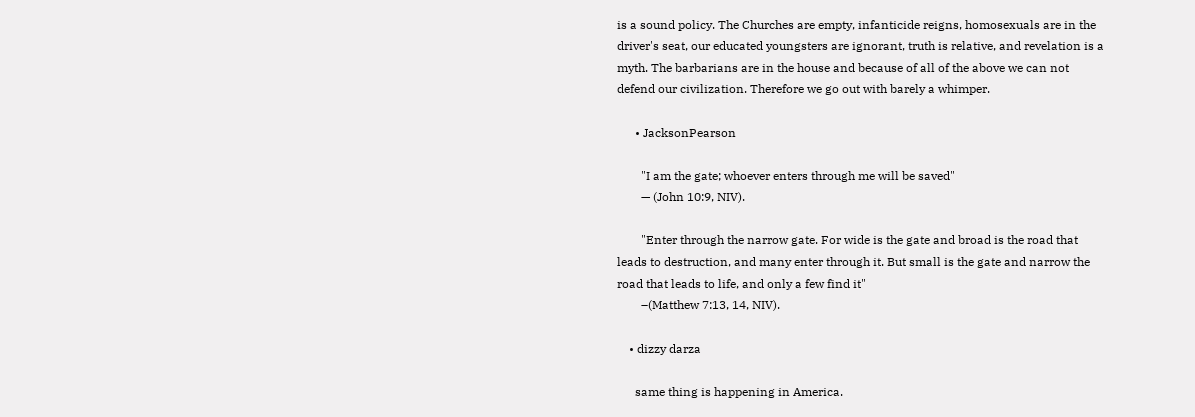is a sound policy. The Churches are empty, infanticide reigns, homosexuals are in the driver's seat, our educated youngsters are ignorant, truth is relative, and revelation is a myth. The barbarians are in the house and because of all of the above we can not defend our civilization. Therefore we go out with barely a whimper.

      • JacksonPearson

        "I am the gate; whoever enters through me will be saved"
        — (John 10:9, NIV).

        "Enter through the narrow gate. For wide is the gate and broad is the road that leads to destruction, and many enter through it. But small is the gate and narrow the road that leads to life, and only a few find it"
        –(Matthew 7:13, 14, NIV).

    • dizzy darza

      same thing is happening in America.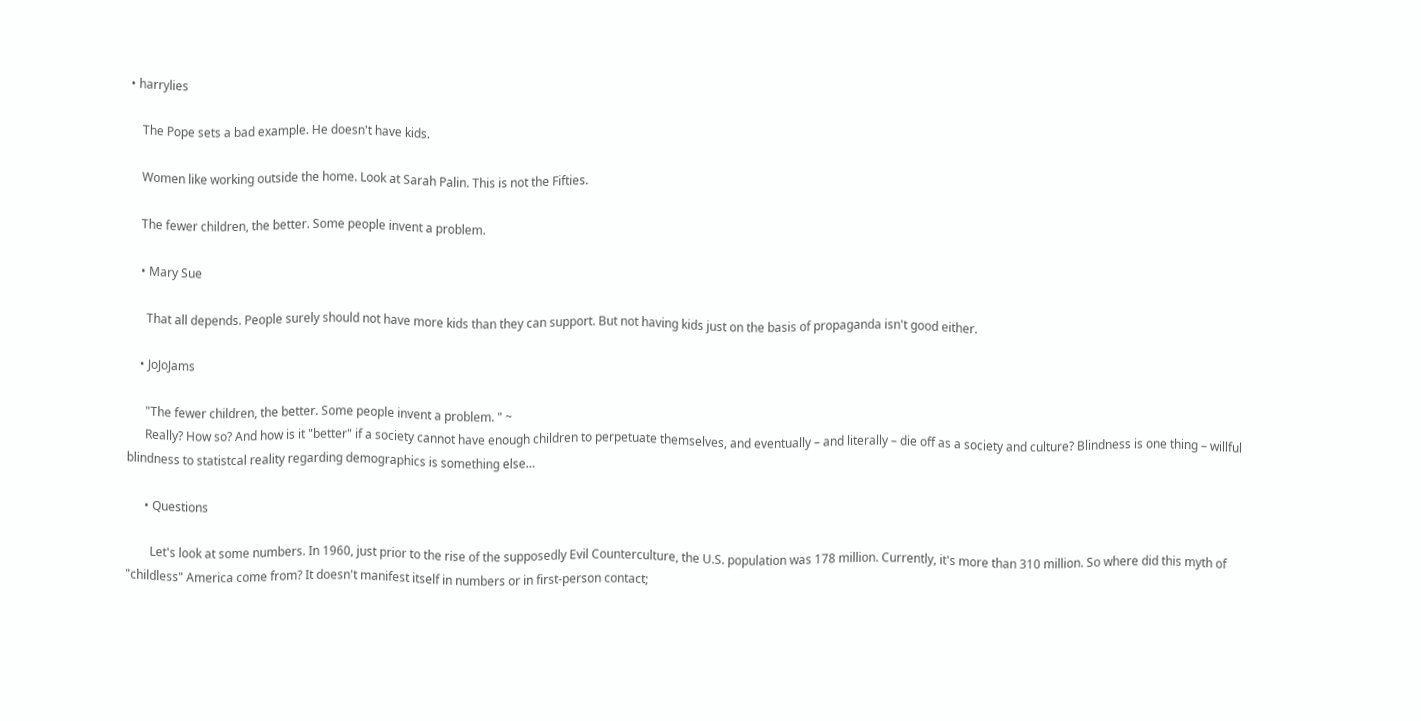• harrylies

    The Pope sets a bad example. He doesn't have kids.

    Women like working outside the home. Look at Sarah Palin. This is not the Fifties.

    The fewer children, the better. Some people invent a problem.

    • Mary Sue

      That all depends. People surely should not have more kids than they can support. But not having kids just on the basis of propaganda isn't good either.

    • JoJoJams

      "The fewer children, the better. Some people invent a problem. " ~
      Really? How so? And how is it "better" if a society cannot have enough children to perpetuate themselves, and eventually – and literally – die off as a society and culture? Blindness is one thing – willful blindness to statistcal reality regarding demographics is something else…

      • Questions

        Let's look at some numbers. In 1960, just prior to the rise of the supposedly Evil Counterculture, the U.S. population was 178 million. Currently, it's more than 310 million. So where did this myth of "childless" America come from? It doesn't manifest itself in numbers or in first-person contact;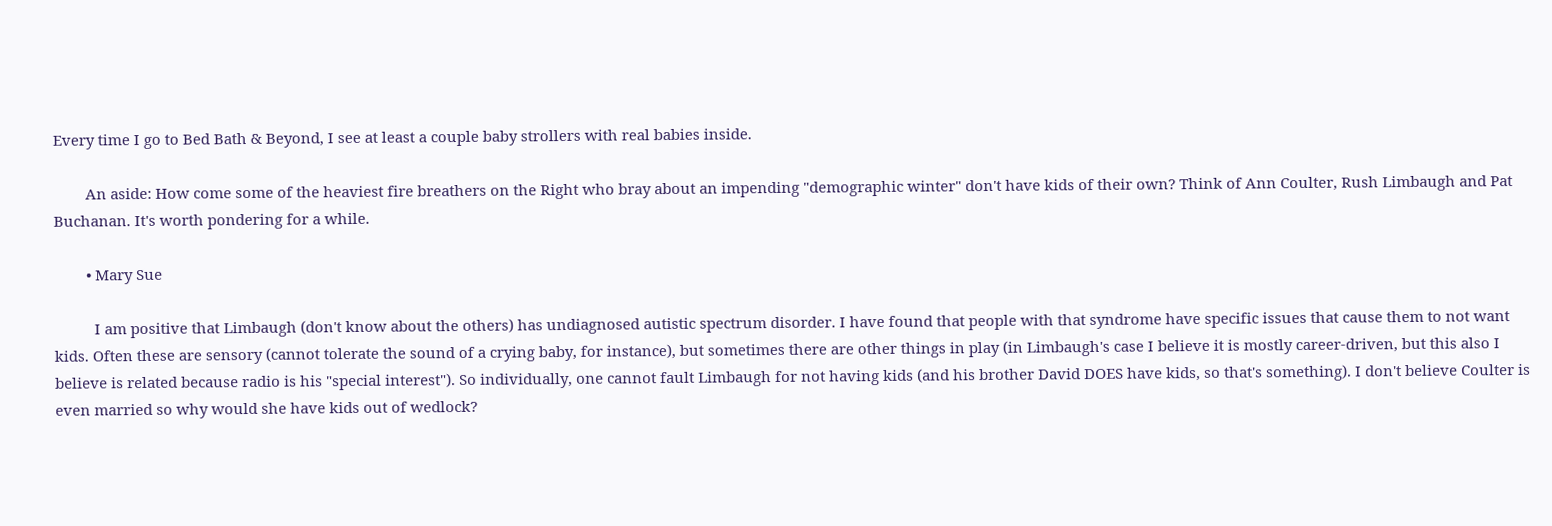Every time I go to Bed Bath & Beyond, I see at least a couple baby strollers with real babies inside.

        An aside: How come some of the heaviest fire breathers on the Right who bray about an impending "demographic winter" don't have kids of their own? Think of Ann Coulter, Rush Limbaugh and Pat Buchanan. It's worth pondering for a while.

        • Mary Sue

          I am positive that Limbaugh (don't know about the others) has undiagnosed autistic spectrum disorder. I have found that people with that syndrome have specific issues that cause them to not want kids. Often these are sensory (cannot tolerate the sound of a crying baby, for instance), but sometimes there are other things in play (in Limbaugh's case I believe it is mostly career-driven, but this also I believe is related because radio is his "special interest"). So individually, one cannot fault Limbaugh for not having kids (and his brother David DOES have kids, so that's something). I don't believe Coulter is even married so why would she have kids out of wedlock?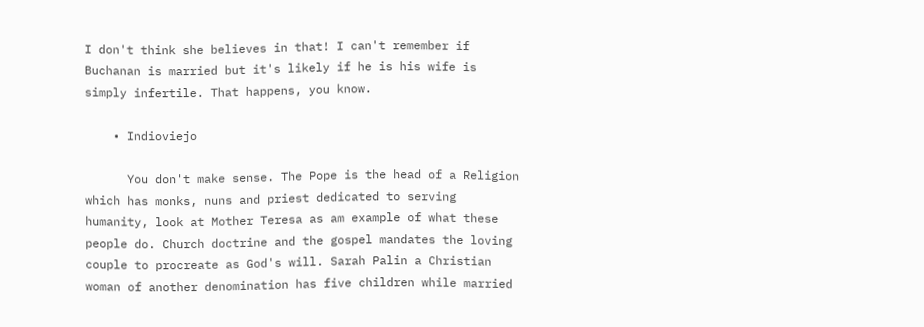I don't think she believes in that! I can't remember if Buchanan is married but it's likely if he is his wife is simply infertile. That happens, you know.

    • Indioviejo

      You don't make sense. The Pope is the head of a Religion which has monks, nuns and priest dedicated to serving humanity, look at Mother Teresa as am example of what these people do. Church doctrine and the gospel mandates the loving couple to procreate as God's will. Sarah Palin a Christian woman of another denomination has five children while married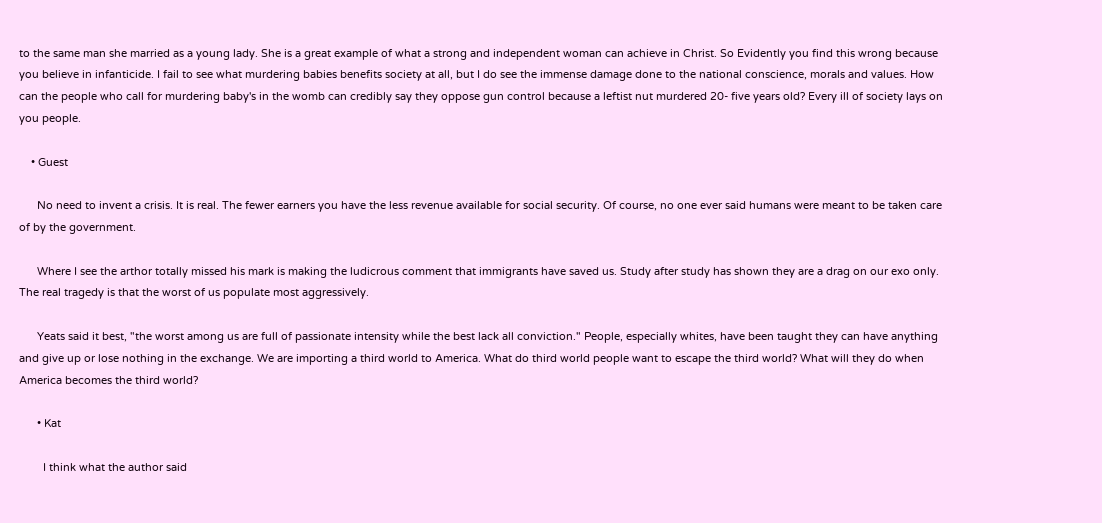to the same man she married as a young lady. She is a great example of what a strong and independent woman can achieve in Christ. So Evidently you find this wrong because you believe in infanticide. I fail to see what murdering babies benefits society at all, but I do see the immense damage done to the national conscience, morals and values. How can the people who call for murdering baby's in the womb can credibly say they oppose gun control because a leftist nut murdered 20- five years old? Every ill of society lays on you people.

    • Guest

      No need to invent a crisis. It is real. The fewer earners you have the less revenue available for social security. Of course, no one ever said humans were meant to be taken care of by the government.

      Where I see the arthor totally missed his mark is making the ludicrous comment that immigrants have saved us. Study after study has shown they are a drag on our exo only. The real tragedy is that the worst of us populate most aggressively.

      Yeats said it best, "the worst among us are full of passionate intensity while the best lack all conviction." People, especially whites, have been taught they can have anything and give up or lose nothing in the exchange. We are importing a third world to America. What do third world people want to escape the third world? What will they do when America becomes the third world?

      • Kat

        I think what the author said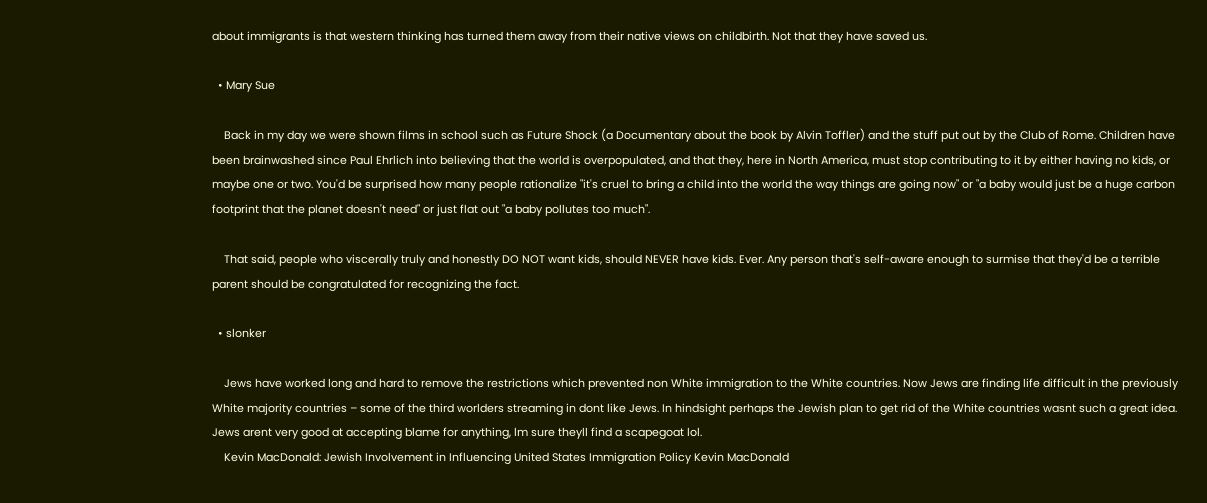about immigrants is that western thinking has turned them away from their native views on childbirth. Not that they have saved us.

  • Mary Sue

    Back in my day we were shown films in school such as Future Shock (a Documentary about the book by Alvin Toffler) and the stuff put out by the Club of Rome. Children have been brainwashed since Paul Ehrlich into believing that the world is overpopulated, and that they, here in North America, must stop contributing to it by either having no kids, or maybe one or two. You'd be surprised how many people rationalize "it's cruel to bring a child into the world the way things are going now" or "a baby would just be a huge carbon footprint that the planet doesn't need" or just flat out "a baby pollutes too much".

    That said, people who viscerally truly and honestly DO NOT want kids, should NEVER have kids. Ever. Any person that's self-aware enough to surmise that they'd be a terrible parent should be congratulated for recognizing the fact.

  • slonker

    Jews have worked long and hard to remove the restrictions which prevented non White immigration to the White countries. Now Jews are finding life difficult in the previously White majority countries – some of the third worlders streaming in dont like Jews. In hindsight perhaps the Jewish plan to get rid of the White countries wasnt such a great idea. Jews arent very good at accepting blame for anything, lm sure theyll find a scapegoat lol.
    Kevin MacDonald: Jewish Involvement in Influencing United States Immigration Policy Kevin MacDonald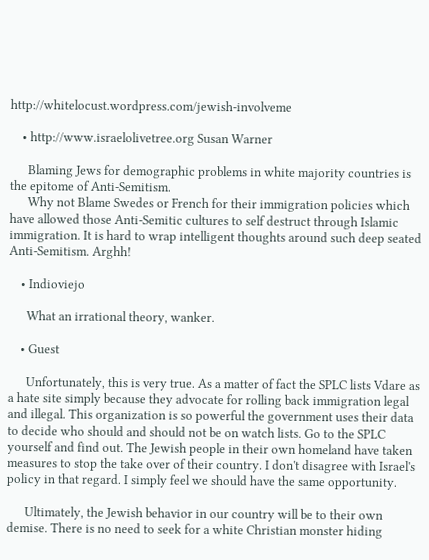http://whitelocust.wordpress.com/jewish-involveme

    • http://www.israelolivetree.org Susan Warner

      Blaming Jews for demographic problems in white majority countries is the epitome of Anti-Semitism.
      Why not Blame Swedes or French for their immigration policies which have allowed those Anti-Semitic cultures to self destruct through Islamic immigration. It is hard to wrap intelligent thoughts around such deep seated Anti-Semitism. Arghh!

    • Indioviejo

      What an irrational theory, wanker.

    • Guest

      Unfortunately, this is very true. As a matter of fact the SPLC lists Vdare as a hate site simply because they advocate for rolling back immigration legal and illegal. This organization is so powerful the government uses their data to decide who should and should not be on watch lists. Go to the SPLC yourself and find out. The Jewish people in their own homeland have taken measures to stop the take over of their country. I don't disagree with Israel's policy in that regard. I simply feel we should have the same opportunity.

      Ultimately, the Jewish behavior in our country will be to their own demise. There is no need to seek for a white Christian monster hiding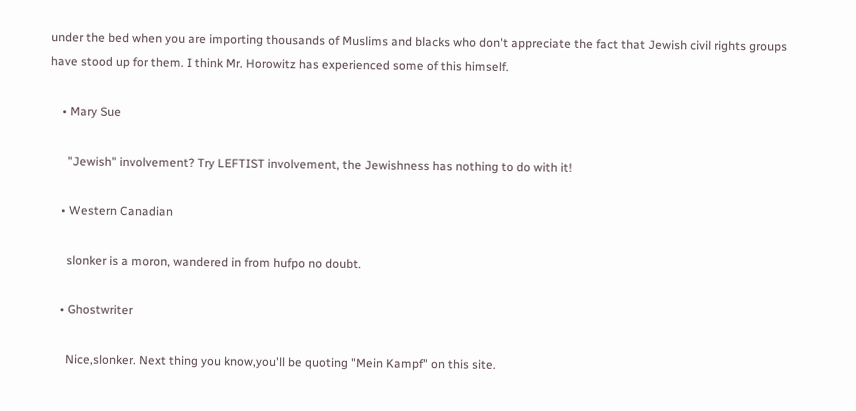under the bed when you are importing thousands of Muslims and blacks who don't appreciate the fact that Jewish civil rights groups have stood up for them. I think Mr. Horowitz has experienced some of this himself.

    • Mary Sue

      "Jewish" involvement? Try LEFTIST involvement, the Jewishness has nothing to do with it!

    • Western Canadian

      slonker is a moron, wandered in from hufpo no doubt.

    • Ghostwriter

      Nice,slonker. Next thing you know,you'll be quoting "Mein Kampf" on this site.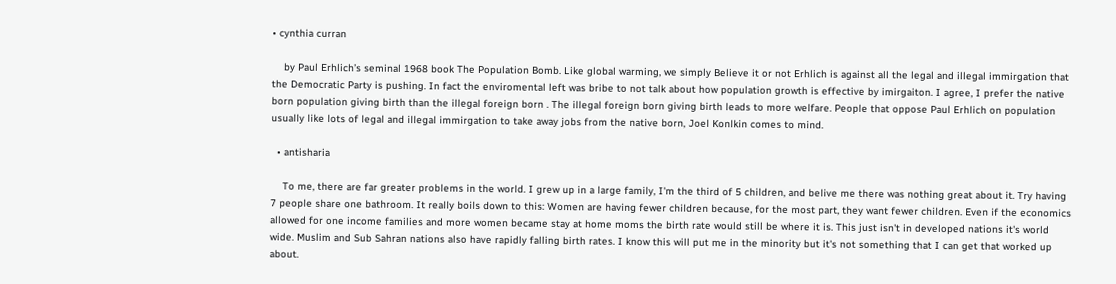• cynthia curran

    by Paul Erhlich’s seminal 1968 book The Population Bomb. Like global warming, we simply Believe it or not Erhlich is against all the legal and illegal immirgation that the Democratic Party is pushing. In fact the enviromental left was bribe to not talk about how population growth is effective by imirgaiton. I agree, I prefer the native born population giving birth than the illegal foreign born . The illegal foreign born giving birth leads to more welfare. People that oppose Paul Erhlich on population usually like lots of legal and illegal immirgation to take away jobs from the native born, Joel Konlkin comes to mind.

  • antisharia

    To me, there are far greater problems in the world. I grew up in a large family, I'm the third of 5 children, and belive me there was nothing great about it. Try having 7 people share one bathroom. It really boils down to this: Women are having fewer children because, for the most part, they want fewer children. Even if the economics allowed for one income families and more women became stay at home moms the birth rate would still be where it is. This just isn't in developed nations it's world wide. Muslim and Sub Sahran nations also have rapidly falling birth rates. I know this will put me in the minority but it's not something that I can get that worked up about.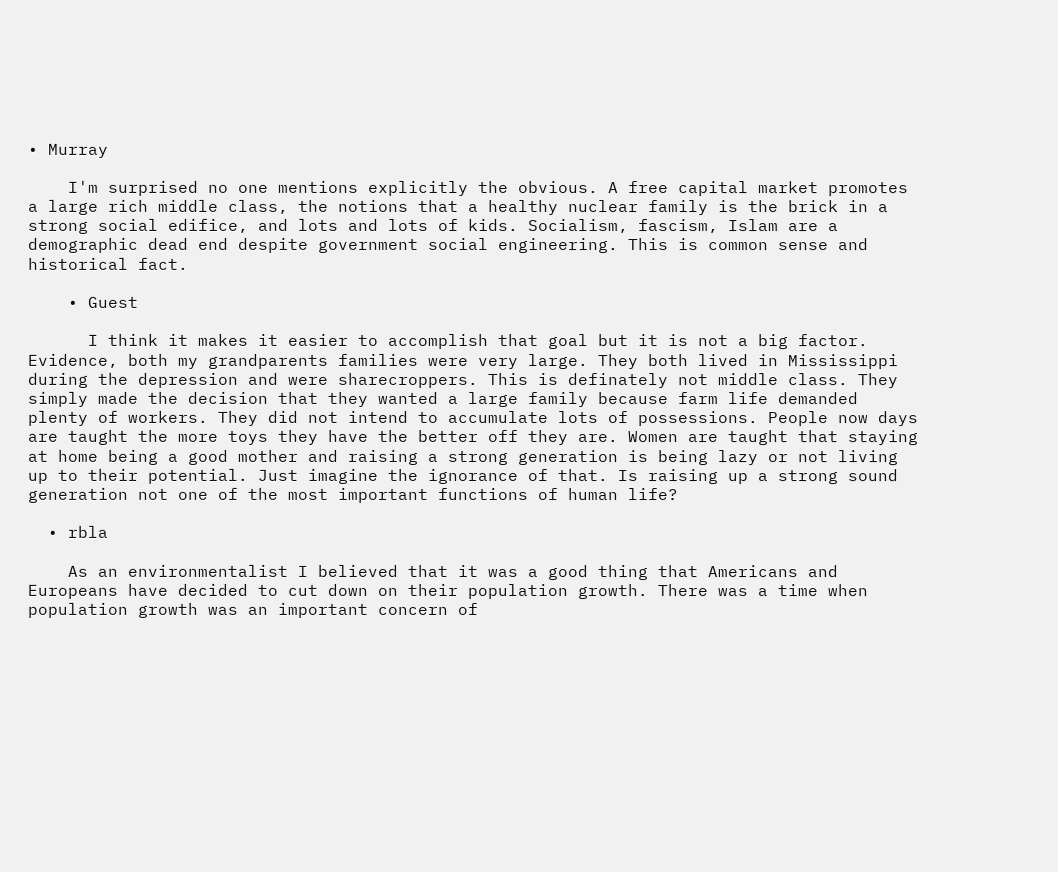• Murray

    I'm surprised no one mentions explicitly the obvious. A free capital market promotes a large rich middle class, the notions that a healthy nuclear family is the brick in a strong social edifice, and lots and lots of kids. Socialism, fascism, Islam are a demographic dead end despite government social engineering. This is common sense and historical fact.

    • Guest

      I think it makes it easier to accomplish that goal but it is not a big factor. Evidence, both my grandparents families were very large. They both lived in Mississippi during the depression and were sharecroppers. This is definately not middle class. They simply made the decision that they wanted a large family because farm life demanded plenty of workers. They did not intend to accumulate lots of possessions. People now days are taught the more toys they have the better off they are. Women are taught that staying at home being a good mother and raising a strong generation is being lazy or not living up to their potential. Just imagine the ignorance of that. Is raising up a strong sound generation not one of the most important functions of human life?

  • rbla

    As an environmentalist I believed that it was a good thing that Americans and Europeans have decided to cut down on their population growth. There was a time when population growth was an important concern of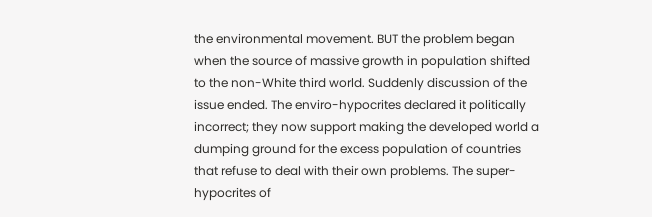the environmental movement. BUT the problem began when the source of massive growth in population shifted to the non-White third world. Suddenly discussion of the issue ended. The enviro-hypocrites declared it politically incorrect; they now support making the developed world a dumping ground for the excess population of countries that refuse to deal with their own problems. The super-hypocrites of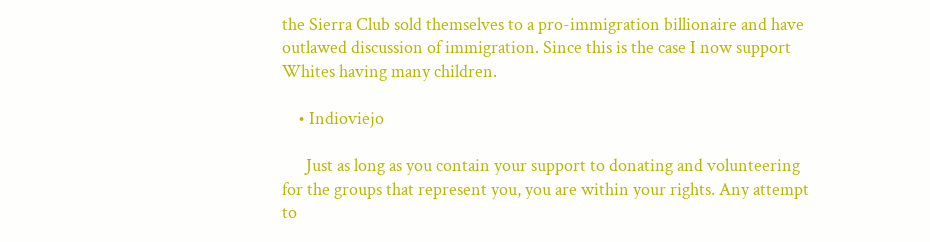the Sierra Club sold themselves to a pro-immigration billionaire and have outlawed discussion of immigration. Since this is the case I now support Whites having many children.

    • Indioviejo

      Just as long as you contain your support to donating and volunteering for the groups that represent you, you are within your rights. Any attempt to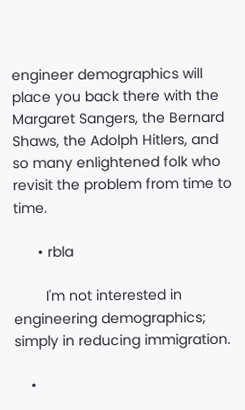engineer demographics will place you back there with the Margaret Sangers, the Bernard Shaws, the Adolph Hitlers, and so many enlightened folk who revisit the problem from time to time.

      • rbla

        I'm not interested in engineering demographics; simply in reducing immigration.

    •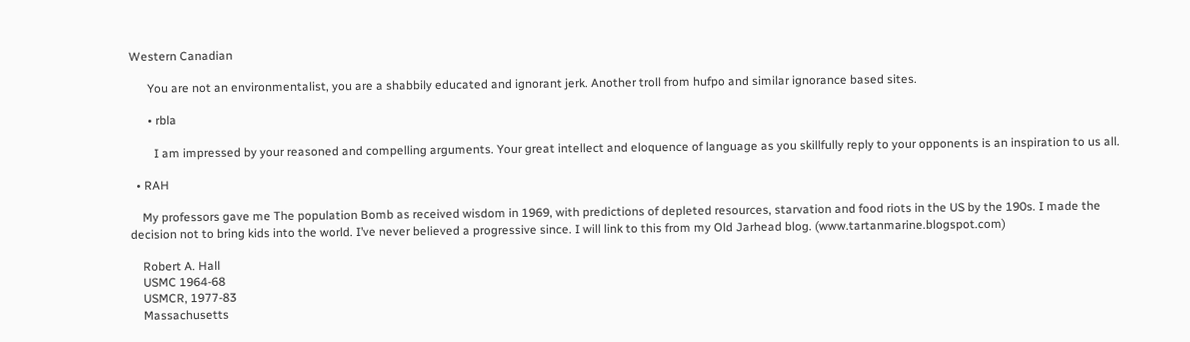Western Canadian

      You are not an environmentalist, you are a shabbily educated and ignorant jerk. Another troll from hufpo and similar ignorance based sites.

      • rbla

        I am impressed by your reasoned and compelling arguments. Your great intellect and eloquence of language as you skillfully reply to your opponents is an inspiration to us all.

  • RAH

    My professors gave me The population Bomb as received wisdom in 1969, with predictions of depleted resources, starvation and food riots in the US by the 190s. I made the decision not to bring kids into the world. I’ve never believed a progressive since. I will link to this from my Old Jarhead blog. (www.tartanmarine.blogspot.com)

    Robert A. Hall
    USMC 1964-68
    USMCR, 1977-83
    Massachusetts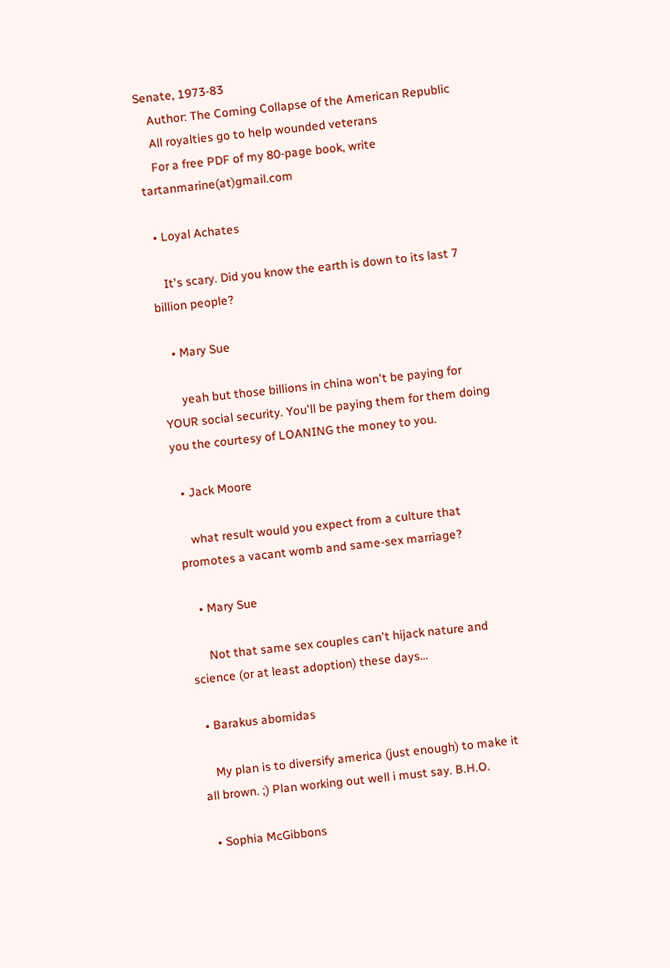Senate, 1973-83
    Author: The Coming Collapse of the American Republic
    All royalties go to help wounded veterans
    For a free PDF of my 80-page book, write tartanmarine(at)gmail.com

  • Loyal Achates

    It's scary. Did you know the earth is down to its last 7 billion people?

    • Mary Sue

      yeah but those billions in china won't be paying for YOUR social security. You'll be paying them for them doing you the courtesy of LOANING the money to you.

  • Jack Moore

    what result would you expect from a culture that promotes a vacant womb and same-sex marriage?

    • Mary Sue

      Not that same sex couples can't hijack nature and science (or at least adoption) these days…

  • Barakus abomidas

    My plan is to diversify america (just enough) to make it all brown. ;) Plan working out well i must say. B.H.O.

  • Sophia McGibbons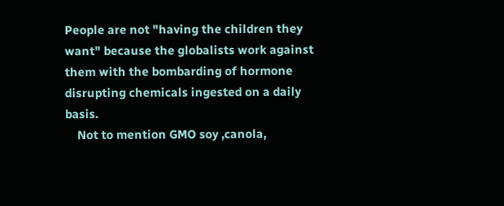People are not "having the children they want" because the globalists work against them with the bombarding of hormone disrupting chemicals ingested on a daily basis.
    Not to mention GMO soy ,canola,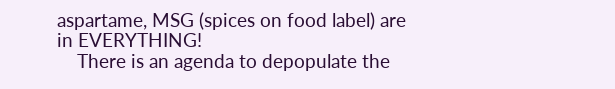aspartame, MSG (spices on food label) are in EVERYTHING!
    There is an agenda to depopulate the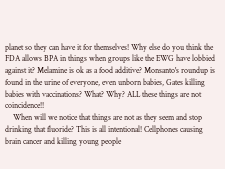planet so they can have it for themselves! Why else do you think the FDA allows BPA in things when groups like the EWG have lobbied against it? Melamine is ok as a food additive? Monsanto's roundup is found in the urine of everyone, even unborn babies, Gates killing babies with vaccinations? What? Why? ALL these things are not coincidence!!
    When will we notice that things are not as they seem and stop drinking that fluoride? This is all intentional! Cellphones causing brain cancer and killing young people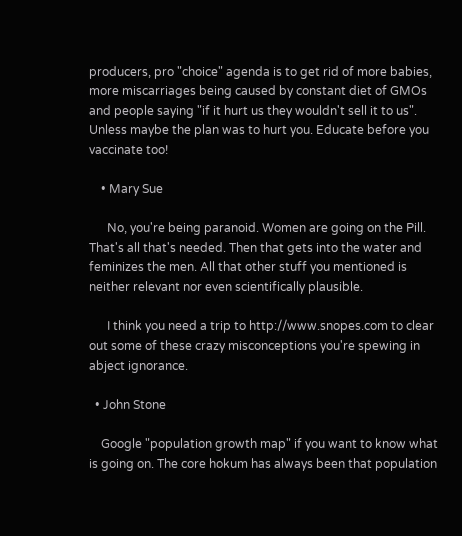producers, pro "choice" agenda is to get rid of more babies, more miscarriages being caused by constant diet of GMOs and people saying "if it hurt us they wouldn't sell it to us". Unless maybe the plan was to hurt you. Educate before you vaccinate too!

    • Mary Sue

      No, you're being paranoid. Women are going on the Pill. That's all that's needed. Then that gets into the water and feminizes the men. All that other stuff you mentioned is neither relevant nor even scientifically plausible.

      I think you need a trip to http://www.snopes.com to clear out some of these crazy misconceptions you're spewing in abject ignorance.

  • John Stone

    Google "population growth map" if you want to know what is going on. The core hokum has always been that population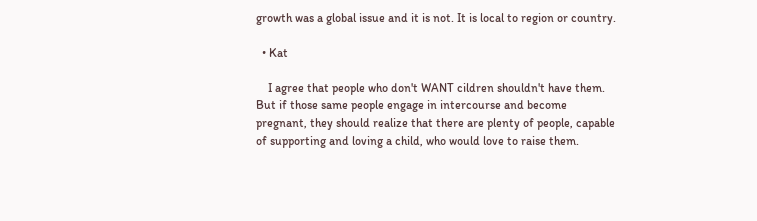growth was a global issue and it is not. It is local to region or country.

  • Kat

    I agree that people who don't WANT cildren shouldn't have them. But if those same people engage in intercourse and become pregnant, they should realize that there are plenty of people, capable of supporting and loving a child, who would love to raise them.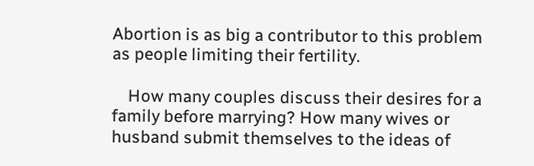Abortion is as big a contributor to this problem as people limiting their fertility.

    How many couples discuss their desires for a family before marrying? How many wives or husband submit themselves to the ideas of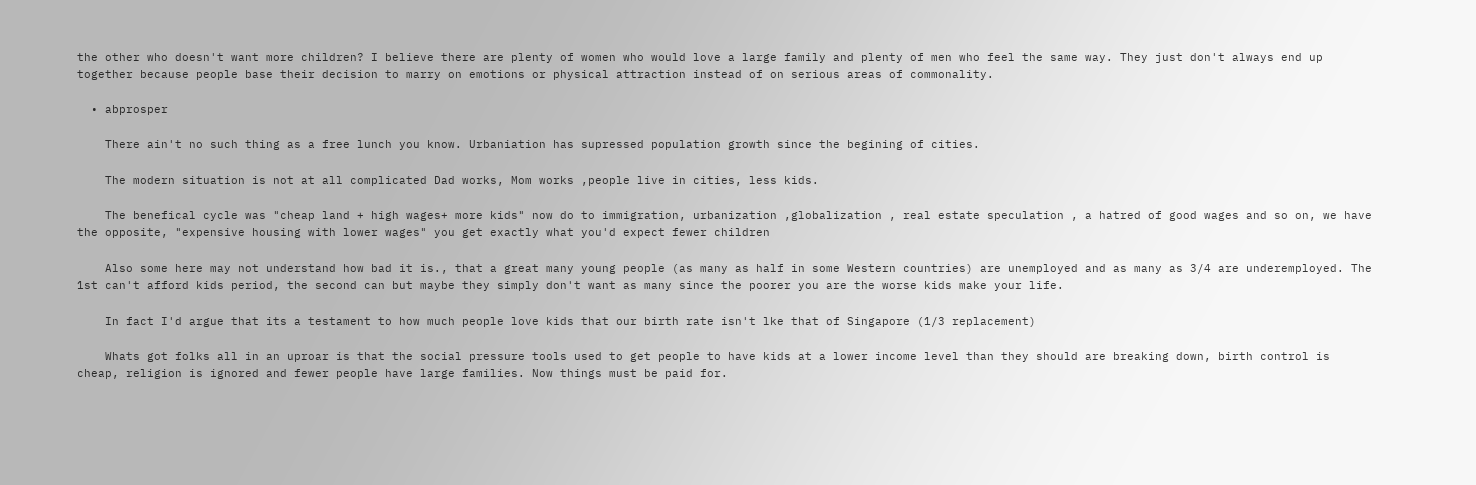the other who doesn't want more children? I believe there are plenty of women who would love a large family and plenty of men who feel the same way. They just don't always end up together because people base their decision to marry on emotions or physical attraction instead of on serious areas of commonality.

  • abprosper

    There ain't no such thing as a free lunch you know. Urbaniation has supressed population growth since the begining of cities.

    The modern situation is not at all complicated Dad works, Mom works ,people live in cities, less kids.

    The benefical cycle was "cheap land + high wages+ more kids" now do to immigration, urbanization ,globalization , real estate speculation , a hatred of good wages and so on, we have the opposite, "expensive housing with lower wages" you get exactly what you'd expect fewer children

    Also some here may not understand how bad it is., that a great many young people (as many as half in some Western countries) are unemployed and as many as 3/4 are underemployed. The 1st can't afford kids period, the second can but maybe they simply don't want as many since the poorer you are the worse kids make your life.

    In fact I'd argue that its a testament to how much people love kids that our birth rate isn't lke that of Singapore (1/3 replacement)

    Whats got folks all in an uproar is that the social pressure tools used to get people to have kids at a lower income level than they should are breaking down, birth control is cheap, religion is ignored and fewer people have large families. Now things must be paid for.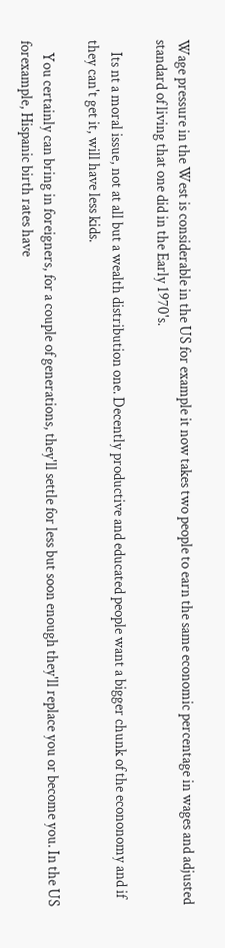Wage pressure in the West is considerable in the US for example it now takes two people to earn the same economic percentage in wages and adjusted standard of living that one did in the Early 1970's.

    Its nt a moral issue, not at all but a wealth distribution one. Decently productive and educated people want a bigger chunk of the econonomy and if they can't get it, will have less kids.

    You certainly can bring in foreigners, for a couple of generations, they'll settle for less but soon enough they'll replace you or become you. In the US forexample, Hispanic birth rates have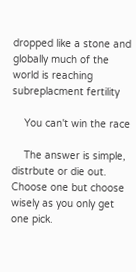dropped like a stone and globally much of the world is reaching subreplacment fertility

    You can't win the race

    The answer is simple, distrbute or die out. Choose one but choose wisely as you only get one pick.